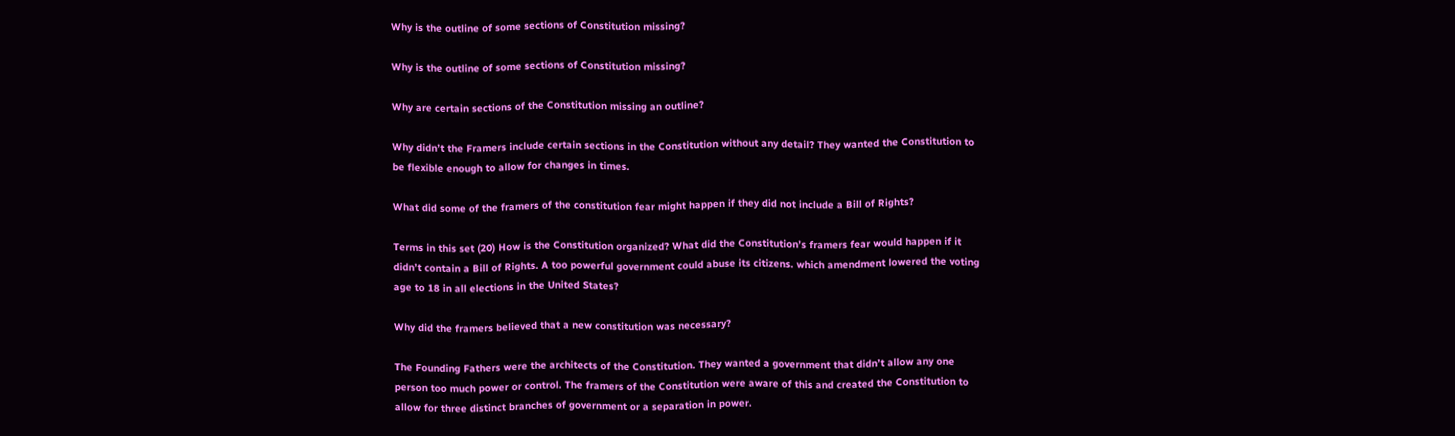Why is the outline of some sections of Constitution missing?

Why is the outline of some sections of Constitution missing?

Why are certain sections of the Constitution missing an outline?

Why didn’t the Framers include certain sections in the Constitution without any detail? They wanted the Constitution to be flexible enough to allow for changes in times.

What did some of the framers of the constitution fear might happen if they did not include a Bill of Rights?

Terms in this set (20) How is the Constitution organized? What did the Constitution’s framers fear would happen if it didn’t contain a Bill of Rights. A too powerful government could abuse its citizens. which amendment lowered the voting age to 18 in all elections in the United States?

Why did the framers believed that a new constitution was necessary?

The Founding Fathers were the architects of the Constitution. They wanted a government that didn’t allow any one person too much power or control. The framers of the Constitution were aware of this and created the Constitution to allow for three distinct branches of government or a separation in power.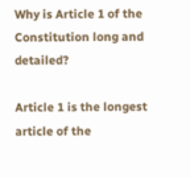Why is Article 1 of the Constitution long and detailed?

Article 1 is the longest article of the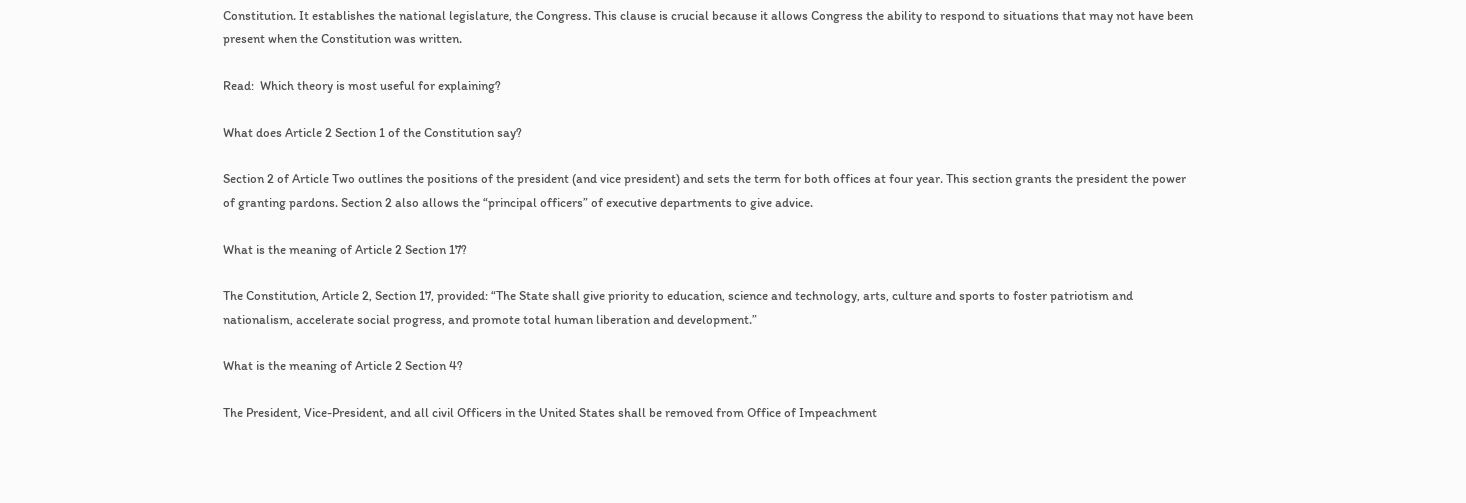Constitution. It establishes the national legislature, the Congress. This clause is crucial because it allows Congress the ability to respond to situations that may not have been present when the Constitution was written.

Read:  Which theory is most useful for explaining?

What does Article 2 Section 1 of the Constitution say?

Section 2 of Article Two outlines the positions of the president (and vice president) and sets the term for both offices at four year. This section grants the president the power of granting pardons. Section 2 also allows the “principal officers” of executive departments to give advice.

What is the meaning of Article 2 Section 17?

The Constitution, Article 2, Section 17, provided: “The State shall give priority to education, science and technology, arts, culture and sports to foster patriotism and nationalism, accelerate social progress, and promote total human liberation and development.”

What is the meaning of Article 2 Section 4?

The President, Vice-President, and all civil Officers in the United States shall be removed from Office of Impeachment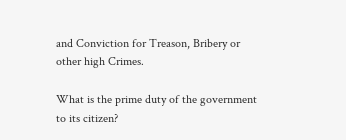and Conviction for Treason, Bribery or other high Crimes.

What is the prime duty of the government to its citizen?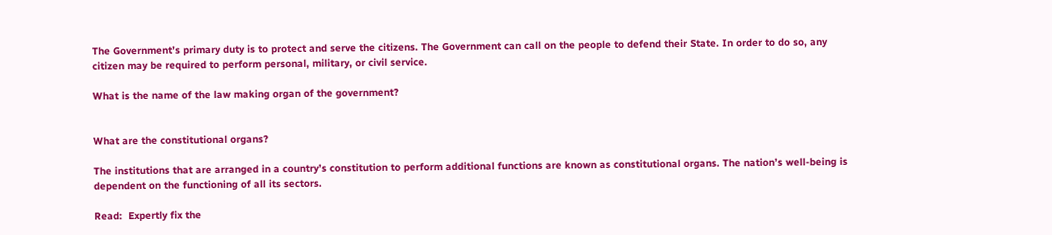The Government’s primary duty is to protect and serve the citizens. The Government can call on the people to defend their State. In order to do so, any citizen may be required to perform personal, military, or civil service.

What is the name of the law making organ of the government?


What are the constitutional organs?

The institutions that are arranged in a country’s constitution to perform additional functions are known as constitutional organs. The nation’s well-being is dependent on the functioning of all its sectors.

Read:  Expertly fix the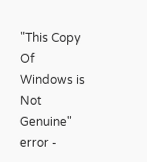"This Copy Of Windows is Not Genuine" error -